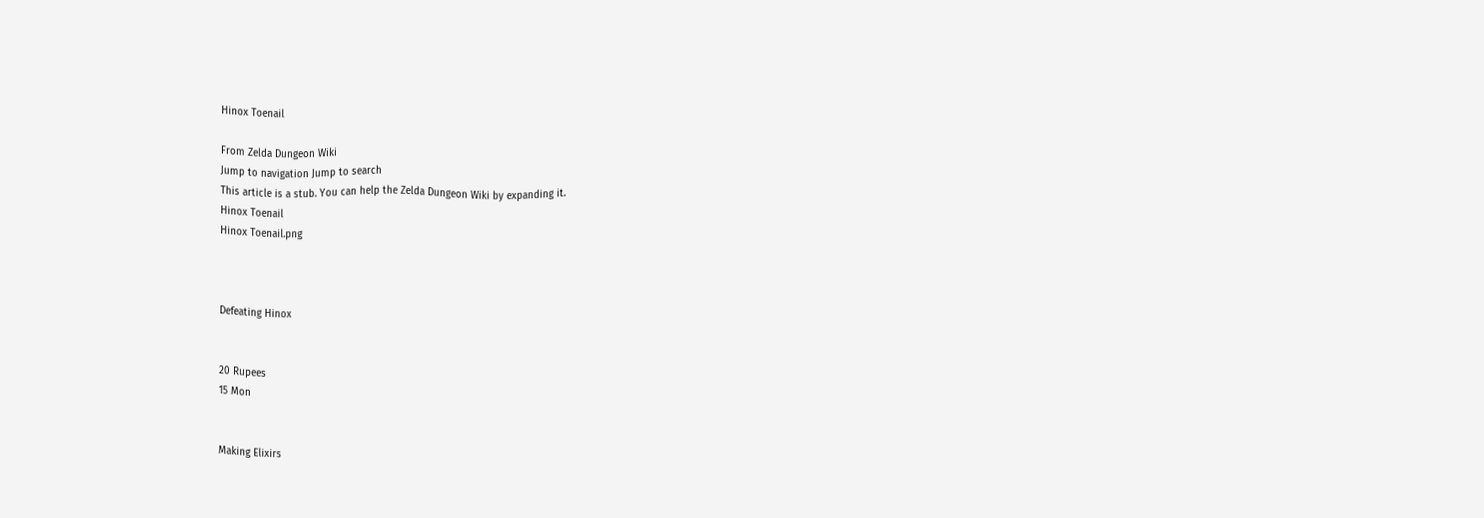Hinox Toenail

From Zelda Dungeon Wiki
Jump to navigation Jump to search
This article is a stub. You can help the Zelda Dungeon Wiki by expanding it.
Hinox Toenail
Hinox Toenail.png



Defeating Hinox


20 Rupees
15 Mon


Making Elixirs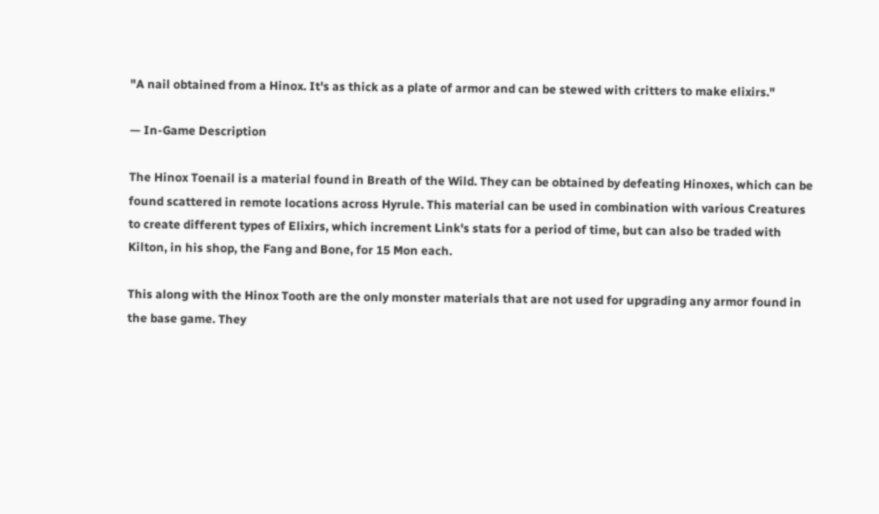"A nail obtained from a Hinox. It's as thick as a plate of armor and can be stewed with critters to make elixirs."

— In-Game Description

The Hinox Toenail is a material found in Breath of the Wild. They can be obtained by defeating Hinoxes, which can be found scattered in remote locations across Hyrule. This material can be used in combination with various Creatures to create different types of Elixirs, which increment Link's stats for a period of time, but can also be traded with Kilton, in his shop, the Fang and Bone, for 15 Mon each.

This along with the Hinox Tooth are the only monster materials that are not used for upgrading any armor found in the base game. They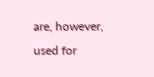are, however, used for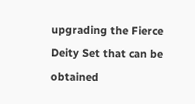upgrading the Fierce Deity Set that can be obtained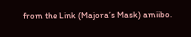from the Link (Majora’s Mask) amiibo.